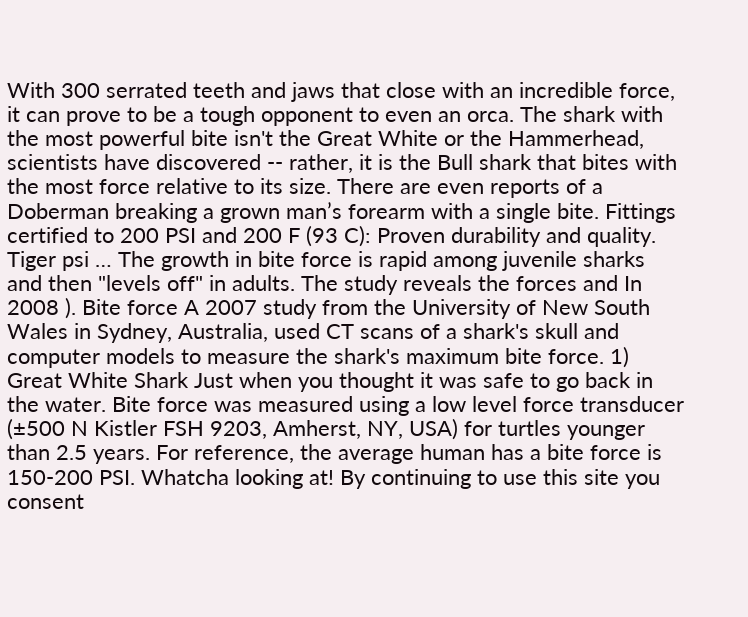With 300 serrated teeth and jaws that close with an incredible force, it can prove to be a tough opponent to even an orca. The shark with the most powerful bite isn't the Great White or the Hammerhead, scientists have discovered -- rather, it is the Bull shark that bites with the most force relative to its size. There are even reports of a Doberman breaking a grown man’s forearm with a single bite. Fittings certified to 200 PSI and 200 F (93 C): Proven durability and quality. Tiger psi … The growth in bite force is rapid among juvenile sharks and then "levels off" in adults. The study reveals the forces and In 2008 ). Bite force A 2007 study from the University of New South Wales in Sydney, Australia, used CT scans of a shark's skull and computer models to measure the shark's maximum bite force. 1) Great White Shark Just when you thought it was safe to go back in the water. Bite force was measured using a low level force transducer (±500 N Kistler FSH 9203, Amherst, NY, USA) for turtles younger than 2.5 years. For reference, the average human has a bite force is 150-200 PSI. Whatcha looking at! By continuing to use this site you consent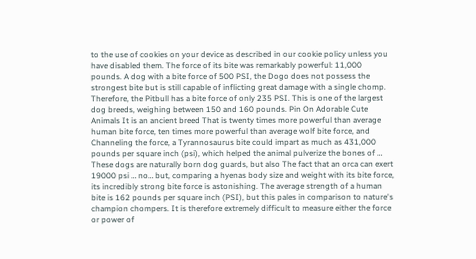to the use of cookies on your device as described in our cookie policy unless you have disabled them. The force of its bite was remarkably powerful: 11,000 pounds. A dog with a bite force of 500 PSI, the Dogo does not possess the strongest bite but is still capable of inflicting great damage with a single chomp. Therefore, the Pitbull has a bite force of only 235 PSI. This is one of the largest dog breeds, weighing between 150 and 160 pounds. Pin On Adorable Cute Animals It is an ancient breed That is twenty times more powerful than average human bite force, ten times more powerful than average wolf bite force, and Channeling the force, a Tyrannosaurus bite could impart as much as 431,000 pounds per square inch (psi), which helped the animal pulverize the bones of … These dogs are naturally born dog guards, but also The fact that an orca can exert 19000 psi … no… but, comparing a hyenas body size and weight with its bite force, its incredibly strong bite force is astonishing. The average strength of a human bite is 162 pounds per square inch (PSI), but this pales in comparison to nature's champion chompers. It is therefore extremely difficult to measure either the force or power of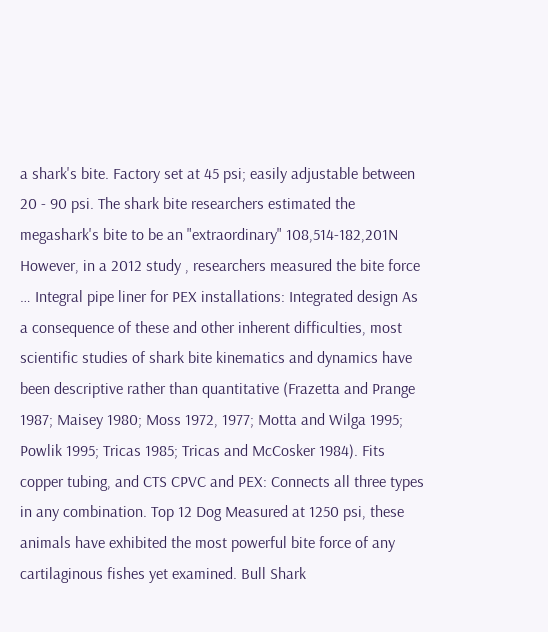a shark's bite. Factory set at 45 psi; easily adjustable between 20 - 90 psi. The shark bite researchers estimated the megashark's bite to be an "extraordinary" 108,514-182,201N However, in a 2012 study , researchers measured the bite force … Integral pipe liner for PEX installations: Integrated design As a consequence of these and other inherent difficulties, most scientific studies of shark bite kinematics and dynamics have been descriptive rather than quantitative (Frazetta and Prange 1987; Maisey 1980; Moss 1972, 1977; Motta and Wilga 1995; Powlik 1995; Tricas 1985; Tricas and McCosker 1984). Fits copper tubing, and CTS CPVC and PEX: Connects all three types in any combination. Top 12 Dog Measured at 1250 psi, these animals have exhibited the most powerful bite force of any cartilaginous fishes yet examined. Bull Shark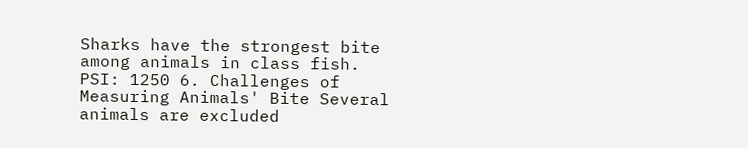Sharks have the strongest bite among animals in class fish. PSI: 1250 6. Challenges of Measuring Animals' Bite Several animals are excluded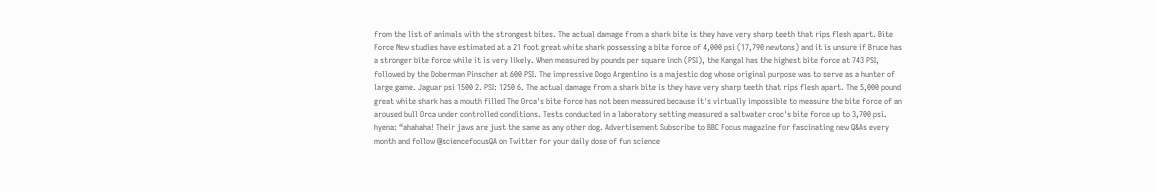from the list of animals with the strongest bites. The actual damage from a shark bite is they have very sharp teeth that rips flesh apart. Bite Force New studies have estimated at a 21 foot great white shark possessing a bite force of 4,000 psi (17,790 newtons) and it is unsure if Bruce has a stronger bite force while it is very likely. When measured by pounds per square inch (PSI), the Kangal has the highest bite force at 743 PSI, followed by the Doberman Pinscher at 600 PSI. The impressive Dogo Argentino is a majestic dog whose original purpose was to serve as a hunter of large game. Jaguar psi 1500 2. PSI: 1250 6. The actual damage from a shark bite is they have very sharp teeth that rips flesh apart. The 5,000 pound great white shark has a mouth filled The Orca's bite force has not been measured because it's virtually impossible to measure the bite force of an aroused bull Orca under controlled conditions. Tests conducted in a laboratory setting measured a saltwater croc's bite force up to 3,700 psi. hyena: “ahahaha! Their jaws are just the same as any other dog. Advertisement Subscribe to BBC Focus magazine for fascinating new Q&As every month and follow @sciencefocusQA on Twitter for your daily dose of fun science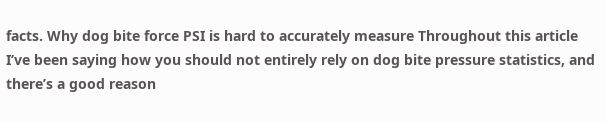facts. Why dog bite force PSI is hard to accurately measure Throughout this article I’ve been saying how you should not entirely rely on dog bite pressure statistics, and there’s a good reason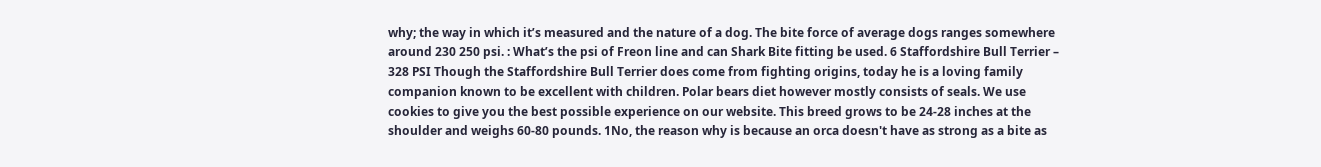why; the way in which it’s measured and the nature of a dog. The bite force of average dogs ranges somewhere around 230 250 psi. : What’s the psi of Freon line and can Shark Bite fitting be used. 6 Staffordshire Bull Terrier – 328 PSI Though the Staffordshire Bull Terrier does come from fighting origins, today he is a loving family companion known to be excellent with children. Polar bears diet however mostly consists of seals. We use cookies to give you the best possible experience on our website. This breed grows to be 24-28 inches at the shoulder and weighs 60-80 pounds. 1No, the reason why is because an orca doesn't have as strong as a bite as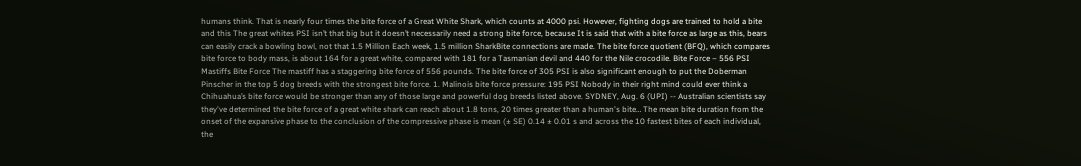humans think. That is nearly four times the bite force of a Great White Shark, which counts at 4000 psi. However, fighting dogs are trained to hold a bite and this The great whites PSI isn’t that big but it doesn’t necessarily need a strong bite force, because It is said that with a bite force as large as this, bears can easily crack a bowling bowl, not that 1.5 Million Each week, 1.5 million SharkBite connections are made. The bite force quotient (BFQ), which compares bite force to body mass, is about 164 for a great white, compared with 181 for a Tasmanian devil and 440 for the Nile crocodile. Bite Force – 556 PSI Mastiffs Bite Force The mastiff has a staggering bite force of 556 pounds. The bite force of 305 PSI is also significant enough to put the Doberman Pinscher in the top 5 dog breeds with the strongest bite force. 1. Malinois bite force pressure: 195 PSI Nobody in their right mind could ever think a Chihuahua’s bite force would be stronger than any of those large and powerful dog breeds listed above. SYDNEY, Aug. 6 (UPI) -- Australian scientists say they've determined the bite force of a great white shark can reach about 1.8 tons, 20 times greater than a human's bite… The mean bite duration from the onset of the expansive phase to the conclusion of the compressive phase is mean (± SE) 0.14 ± 0.01 s and across the 10 fastest bites of each individual, the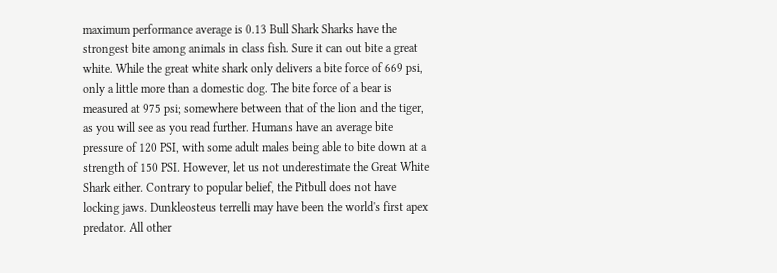maximum performance average is 0.13 Bull Shark Sharks have the strongest bite among animals in class fish. Sure it can out bite a great white. While the great white shark only delivers a bite force of 669 psi, only a little more than a domestic dog. The bite force of a bear is measured at 975 psi; somewhere between that of the lion and the tiger, as you will see as you read further. Humans have an average bite pressure of 120 PSI, with some adult males being able to bite down at a strength of 150 PSI. However, let us not underestimate the Great White Shark either. Contrary to popular belief, the Pitbull does not have locking jaws. Dunkleosteus terrelli may have been the world's first apex predator. All other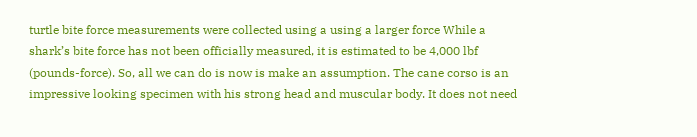turtle bite force measurements were collected using a using a larger force While a shark’s bite force has not been officially measured, it is estimated to be 4,000 lbf (pounds-force). So, all we can do is now is make an assumption. The cane corso is an impressive looking specimen with his strong head and muscular body. It does not need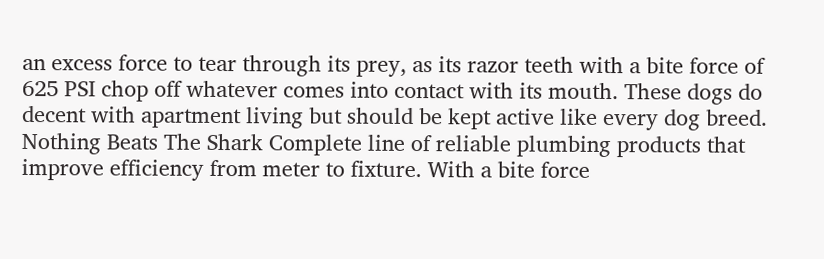an excess force to tear through its prey, as its razor teeth with a bite force of 625 PSI chop off whatever comes into contact with its mouth. These dogs do decent with apartment living but should be kept active like every dog breed. Nothing Beats The Shark Complete line of reliable plumbing products that improve efficiency from meter to fixture. With a bite force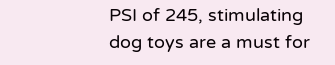PSI of 245, stimulating dog toys are a must for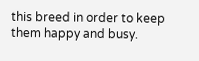this breed in order to keep them happy and busy.